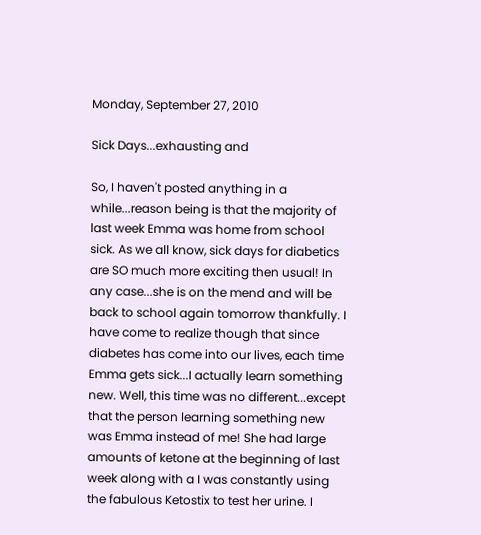Monday, September 27, 2010

Sick Days...exhausting and

So, I haven't posted anything in a while...reason being is that the majority of last week Emma was home from school sick. As we all know, sick days for diabetics are SO much more exciting then usual! In any case...she is on the mend and will be back to school again tomorrow thankfully. I have come to realize though that since diabetes has come into our lives, each time Emma gets sick...I actually learn something new. Well, this time was no different...except that the person learning something new was Emma instead of me! She had large amounts of ketone at the beginning of last week along with a I was constantly using the fabulous Ketostix to test her urine. I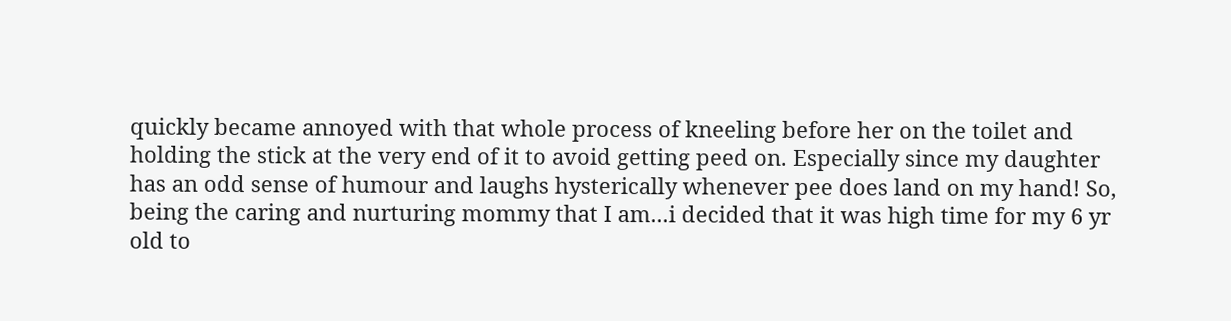quickly became annoyed with that whole process of kneeling before her on the toilet and holding the stick at the very end of it to avoid getting peed on. Especially since my daughter has an odd sense of humour and laughs hysterically whenever pee does land on my hand! So, being the caring and nurturing mommy that I am...i decided that it was high time for my 6 yr old to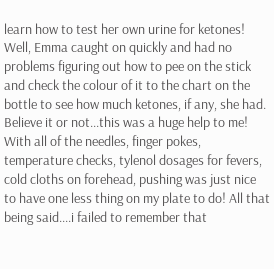learn how to test her own urine for ketones! Well, Emma caught on quickly and had no problems figuring out how to pee on the stick and check the colour of it to the chart on the bottle to see how much ketones, if any, she had. Believe it or not...this was a huge help to me! With all of the needles, finger pokes, temperature checks, tylenol dosages for fevers, cold cloths on forehead, pushing was just nice to have one less thing on my plate to do! All that being said....i failed to remember that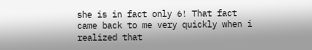she is in fact only 6! That fact came back to me very quickly when i realized that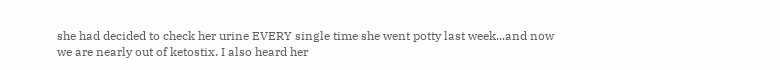she had decided to check her urine EVERY single time she went potty last week...and now we are nearly out of ketostix. I also heard her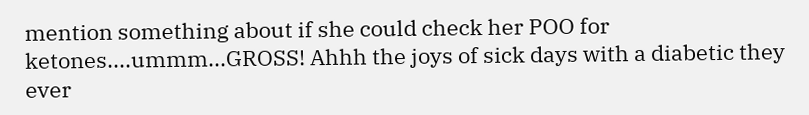mention something about if she could check her POO for ketones....ummm...GROSS! Ahhh the joys of sick days with a diabetic they ever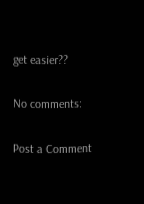get easier??

No comments:

Post a Comment